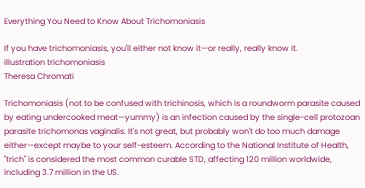Everything You Need to Know About Trichomoniasis

If you have trichomoniasis, you'll either not know it—or really, really know it.
illustration trichomoniasis
Theresa Chromati

Trichomoniasis (not to be confused with trichinosis, which is a roundworm parasite caused by eating undercooked meat—yummy) is an infection caused by the single-cell protozoan parasite trichomonas vaginalis. It's not great, but probably won't do too much damage either—except maybe to your self-esteem. According to the National Institute of Health, "trich" is considered the most common curable STD, affecting 120 million worldwide, including 3.7 million in the US.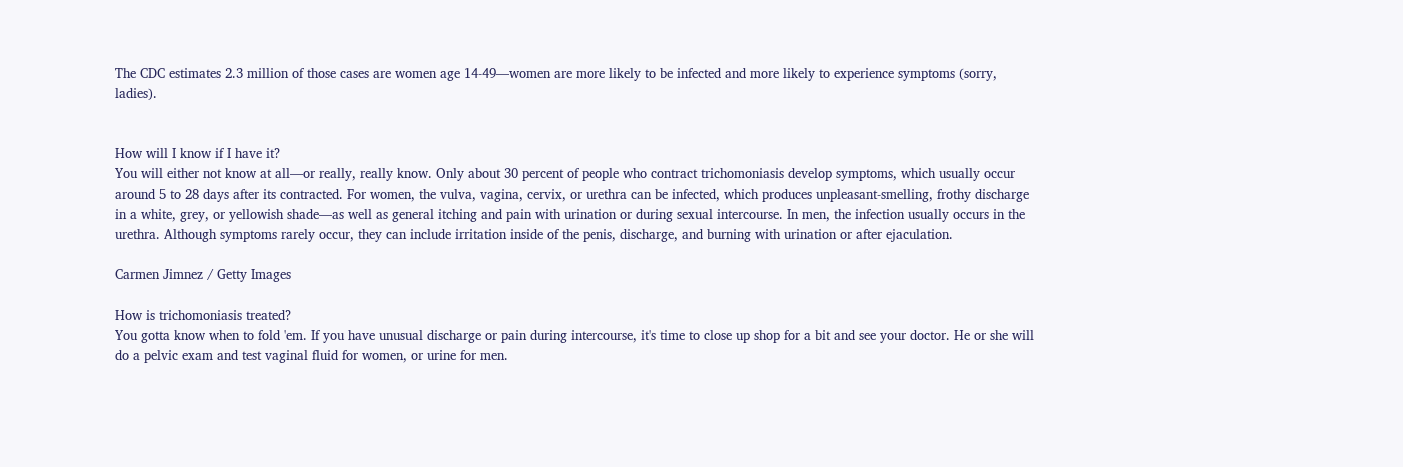The CDC estimates 2.3 million of those cases are women age 14-49—women are more likely to be infected and more likely to experience symptoms (sorry, ladies).


How will I know if I have it?
You will either not know at all—or really, really know. Only about 30 percent of people who contract trichomoniasis develop symptoms, which usually occur around 5 to 28 days after its contracted. For women, the vulva, vagina, cervix, or urethra can be infected, which produces unpleasant-smelling, frothy discharge in a white, grey, or yellowish shade—as well as general itching and pain with urination or during sexual intercourse. In men, the infection usually occurs in the urethra. Although symptoms rarely occur, they can include irritation inside of the penis, discharge, and burning with urination or after ejaculation.

Carmen Jimnez / Getty Images

How is trichomoniasis treated?
You gotta know when to fold 'em. If you have unusual discharge or pain during intercourse, it's time to close up shop for a bit and see your doctor. He or she will do a pelvic exam and test vaginal fluid for women, or urine for men.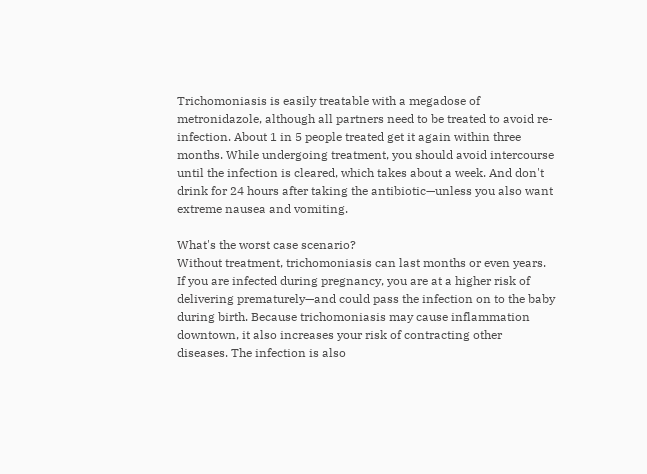Trichomoniasis is easily treatable with a megadose of metronidazole, although all partners need to be treated to avoid re-infection. About 1 in 5 people treated get it again within three months. While undergoing treatment, you should avoid intercourse until the infection is cleared, which takes about a week. And don't drink for 24 hours after taking the antibiotic—unless you also want extreme nausea and vomiting.

What's the worst case scenario?
Without treatment, trichomoniasis can last months or even years. If you are infected during pregnancy, you are at a higher risk of delivering prematurely—and could pass the infection on to the baby during birth. Because trichomoniasis may cause inflammation downtown, it also increases your risk of contracting other diseases. The infection is also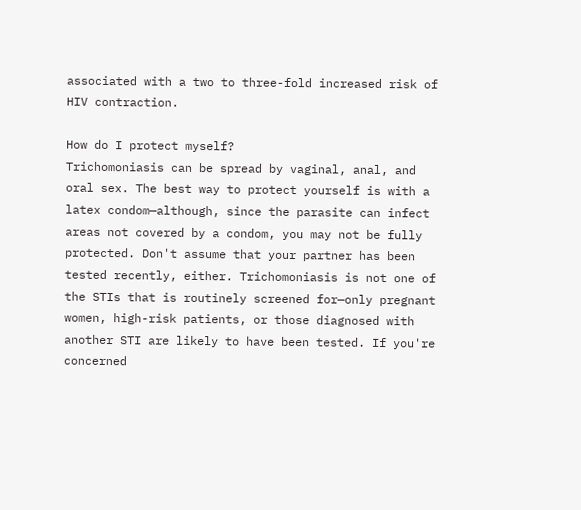associated with a two to three-fold increased risk of HIV contraction.

How do I protect myself?
Trichomoniasis can be spread by vaginal, anal, and oral sex. The best way to protect yourself is with a latex condom—although, since the parasite can infect areas not covered by a condom, you may not be fully protected. Don't assume that your partner has been tested recently, either. Trichomoniasis is not one of the STIs that is routinely screened for—only pregnant women, high-risk patients, or those diagnosed with another STI are likely to have been tested. If you're concerned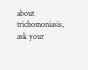about trichomoniasis, ask your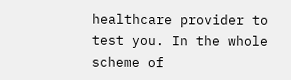healthcare provider to test you. In the whole scheme of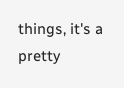things, it's a pretty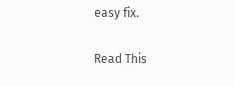easy fix.

Read This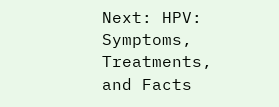Next: HPV: Symptoms, Treatments, and Facts